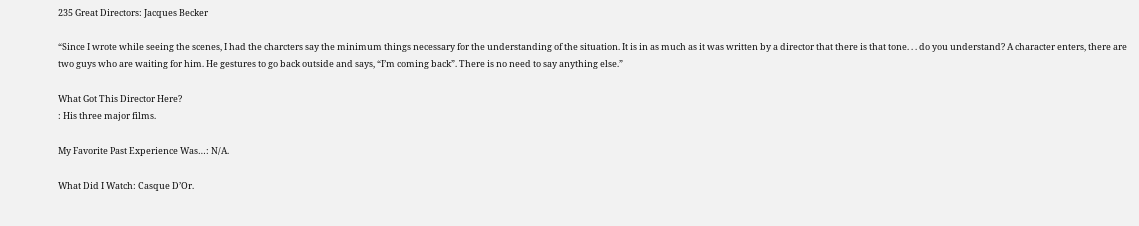235 Great Directors: Jacques Becker

“Since I wrote while seeing the scenes, I had the charcters say the minimum things necessary for the understanding of the situation. It is in as much as it was written by a director that there is that tone. . . do you understand? A character enters, there are two guys who are waiting for him. He gestures to go back outside and says, “I’m coming back”. There is no need to say anything else.”

What Got This Director Here?
: His three major films.

My Favorite Past Experience Was…: N/A.

What Did I Watch: Casque D’Or.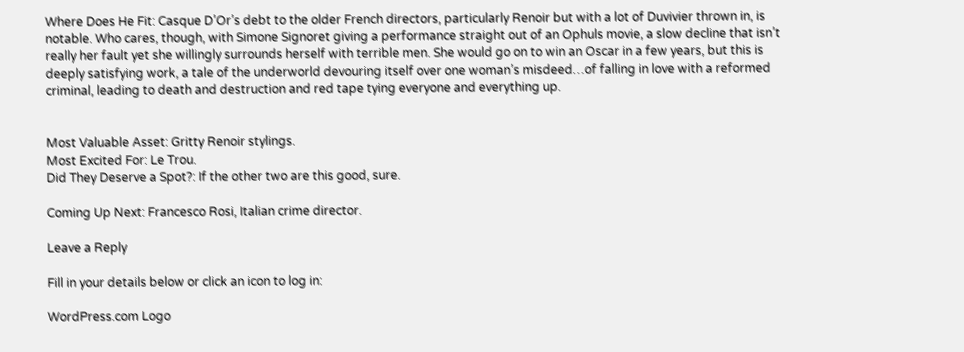Where Does He Fit: Casque D’Or’s debt to the older French directors, particularly Renoir but with a lot of Duvivier thrown in, is notable. Who cares, though, with Simone Signoret giving a performance straight out of an Ophuls movie, a slow decline that isn’t really her fault yet she willingly surrounds herself with terrible men. She would go on to win an Oscar in a few years, but this is deeply satisfying work, a tale of the underworld devouring itself over one woman’s misdeed…of falling in love with a reformed criminal, leading to death and destruction and red tape tying everyone and everything up.


Most Valuable Asset: Gritty Renoir stylings.
Most Excited For: Le Trou.
Did They Deserve a Spot?: If the other two are this good, sure.

Coming Up Next: Francesco Rosi, Italian crime director.

Leave a Reply

Fill in your details below or click an icon to log in:

WordPress.com Logo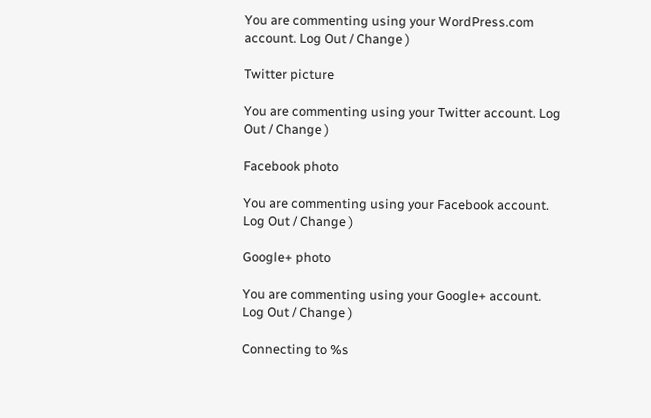You are commenting using your WordPress.com account. Log Out / Change )

Twitter picture

You are commenting using your Twitter account. Log Out / Change )

Facebook photo

You are commenting using your Facebook account. Log Out / Change )

Google+ photo

You are commenting using your Google+ account. Log Out / Change )

Connecting to %s